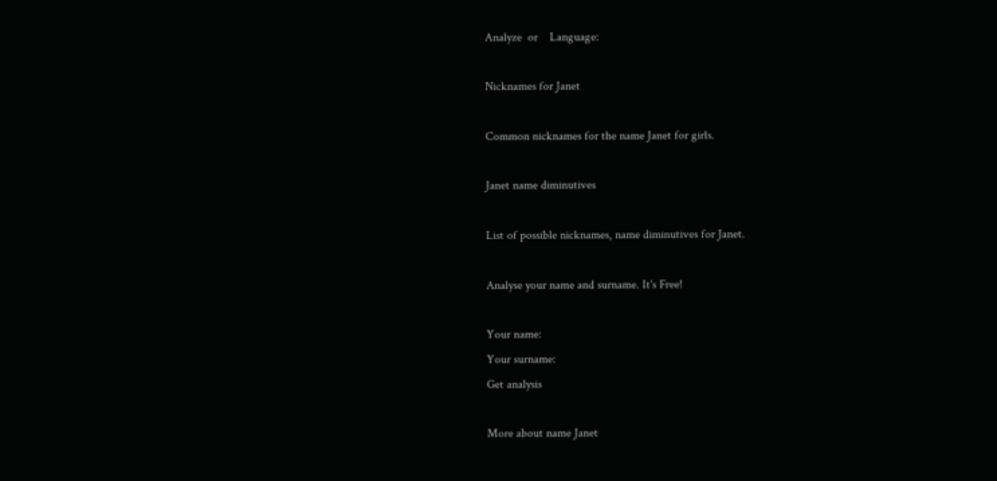Analyze  or    Language:

Nicknames for Janet

Common nicknames for the name Janet for girls.

Janet name diminutives

List of possible nicknames, name diminutives for Janet.

Analyse your name and surname. It's Free!

Your name:
Your surname:
Get analysis

More about name Janet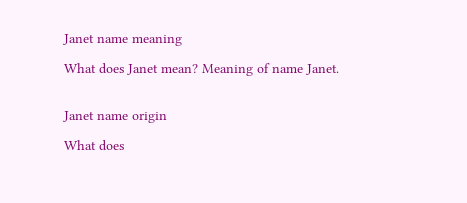Janet name meaning

What does Janet mean? Meaning of name Janet.


Janet name origin

What does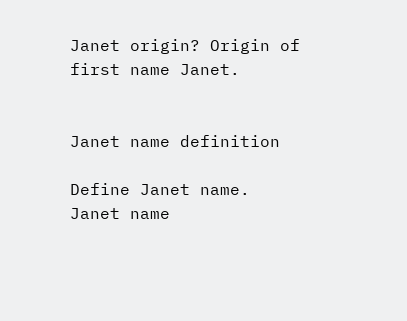Janet origin? Origin of first name Janet.


Janet name definition

Define Janet name. Janet name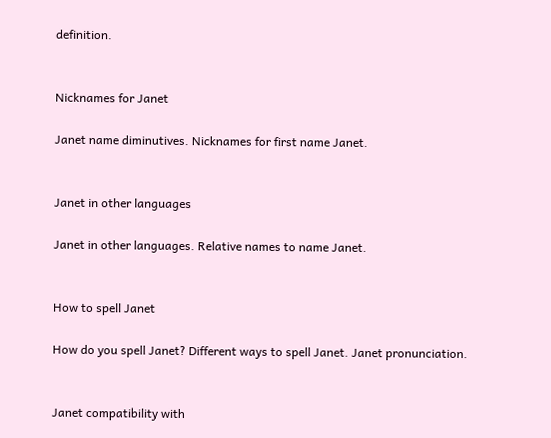definition.


Nicknames for Janet

Janet name diminutives. Nicknames for first name Janet.


Janet in other languages

Janet in other languages. Relative names to name Janet.


How to spell Janet

How do you spell Janet? Different ways to spell Janet. Janet pronunciation.


Janet compatibility with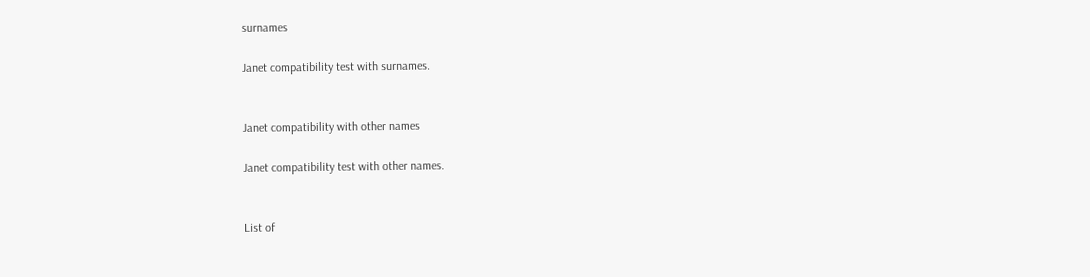surnames

Janet compatibility test with surnames.


Janet compatibility with other names

Janet compatibility test with other names.


List of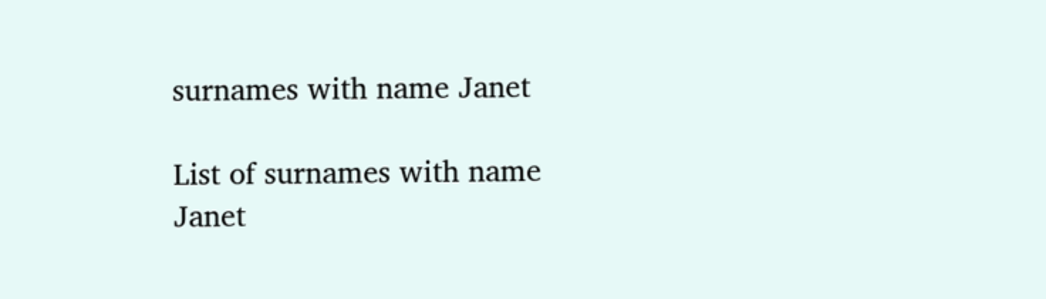surnames with name Janet

List of surnames with name Janet